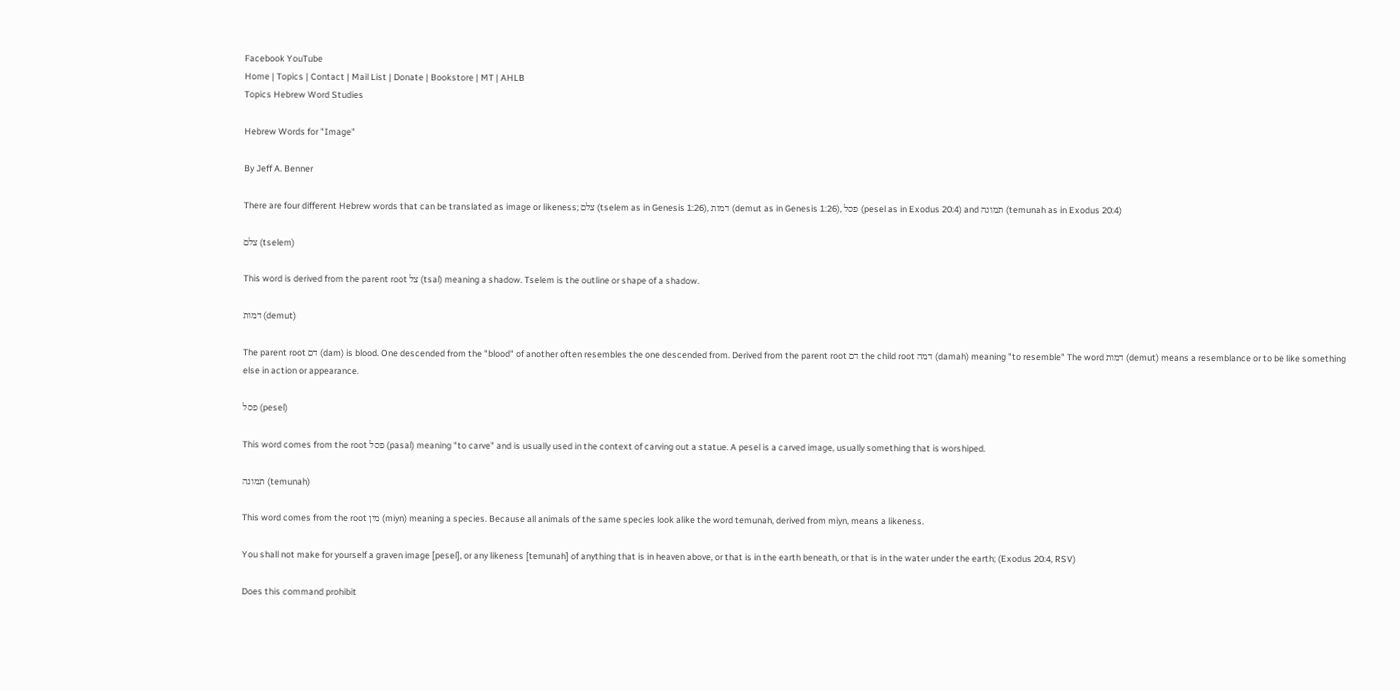Facebook YouTube
Home | Topics | Contact | Mail List | Donate | Bookstore | MT | AHLB
Topics Hebrew Word Studies

Hebrew Words for "Image"

By Jeff A. Benner

There are four different Hebrew words that can be translated as image or likeness; צלם (tselem as in Genesis 1:26), דמות (demut as in Genesis 1:26), פסל (pesel as in Exodus 20:4) and תמונה (temunah as in Exodus 20:4)

צלם (tselem)

This word is derived from the parent root צל (tsal) meaning a shadow. Tselem is the outline or shape of a shadow.

דמות (demut)

The parent root דם (dam) is blood. One descended from the "blood" of another often resembles the one descended from. Derived from the parent root דם the child root דמה (damah) meaning "to resemble" The word דמות (demut) means a resemblance or to be like something else in action or appearance.

פסל (pesel)

This word comes from the root פסל (pasal) meaning "to carve" and is usually used in the context of carving out a statue. A pesel is a carved image, usually something that is worshiped.

תמונה (temunah)

This word comes from the root מין (miyn) meaning a species. Because all animals of the same species look alike the word temunah, derived from miyn, means a likeness.

You shall not make for yourself a graven image [pesel], or any likeness [temunah] of anything that is in heaven above, or that is in the earth beneath, or that is in the water under the earth; (Exodus 20:4, RSV)

Does this command prohibit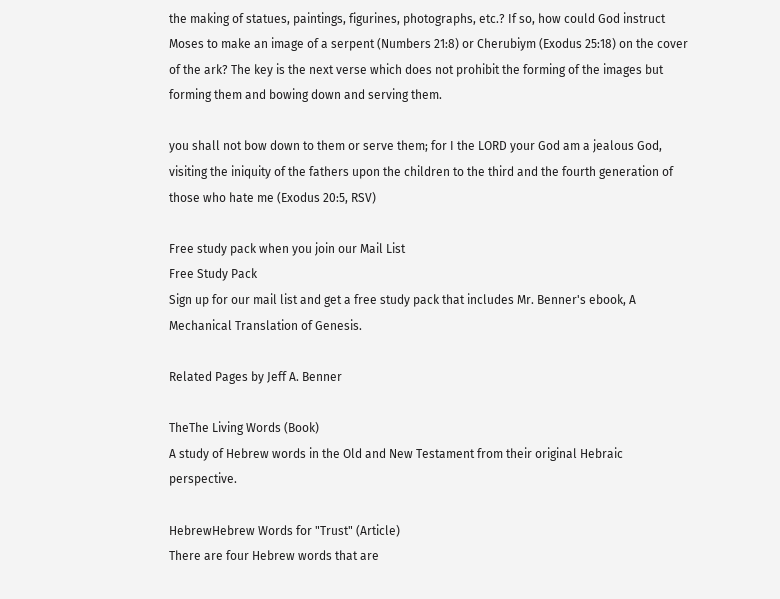the making of statues, paintings, figurines, photographs, etc.? If so, how could God instruct Moses to make an image of a serpent (Numbers 21:8) or Cherubiym (Exodus 25:18) on the cover of the ark? The key is the next verse which does not prohibit the forming of the images but forming them and bowing down and serving them.

you shall not bow down to them or serve them; for I the LORD your God am a jealous God, visiting the iniquity of the fathers upon the children to the third and the fourth generation of those who hate me (Exodus 20:5, RSV)

Free study pack when you join our Mail List
Free Study Pack
Sign up for our mail list and get a free study pack that includes Mr. Benner's ebook, A Mechanical Translation of Genesis.

Related Pages by Jeff A. Benner

TheThe Living Words (Book)
A study of Hebrew words in the Old and New Testament from their original Hebraic perspective.

HebrewHebrew Words for "Trust" (Article)
There are four Hebrew words that are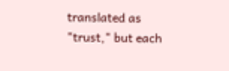translated as "trust," but each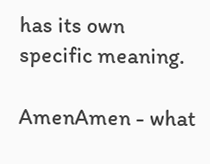has its own specific meaning.

AmenAmen - what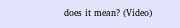does it mean? (Video)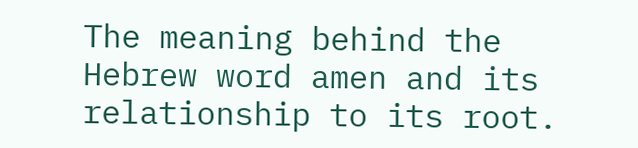The meaning behind the Hebrew word amen and its relationship to its root.